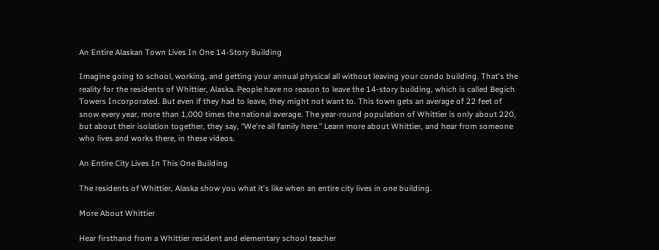An Entire Alaskan Town Lives In One 14-Story Building

Imagine going to school, working, and getting your annual physical all without leaving your condo building. That's the reality for the residents of Whittier, Alaska. People have no reason to leave the 14-story building, which is called Begich Towers Incorporated. But even if they had to leave, they might not want to. This town gets an average of 22 feet of snow every year, more than 1,000 times the national average. The year-round population of Whittier is only about 220, but about their isolation together, they say, "We're all family here." Learn more about Whittier, and hear from someone who lives and works there, in these videos.

An Entire City Lives In This One Building

The residents of Whittier, Alaska show you what it's like when an entire city lives in one building.

More About Whittier

Hear firsthand from a Whittier resident and elementary school teacher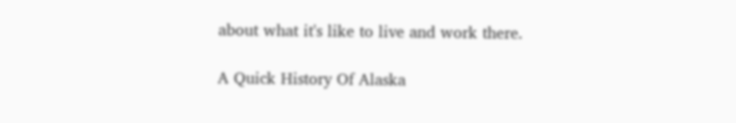about what it's like to live and work there.

A Quick History Of Alaska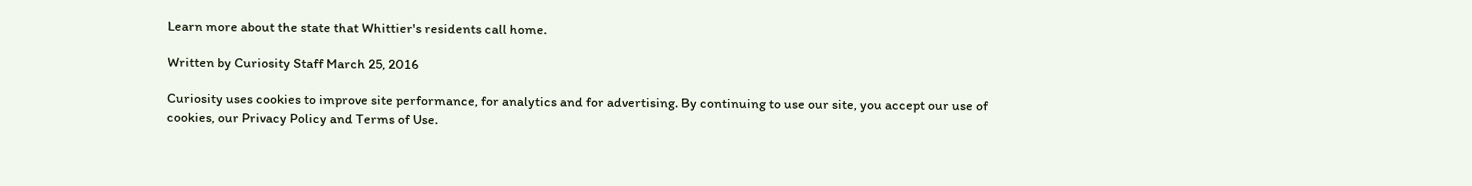Learn more about the state that Whittier's residents call home.

Written by Curiosity Staff March 25, 2016

Curiosity uses cookies to improve site performance, for analytics and for advertising. By continuing to use our site, you accept our use of cookies, our Privacy Policy and Terms of Use.